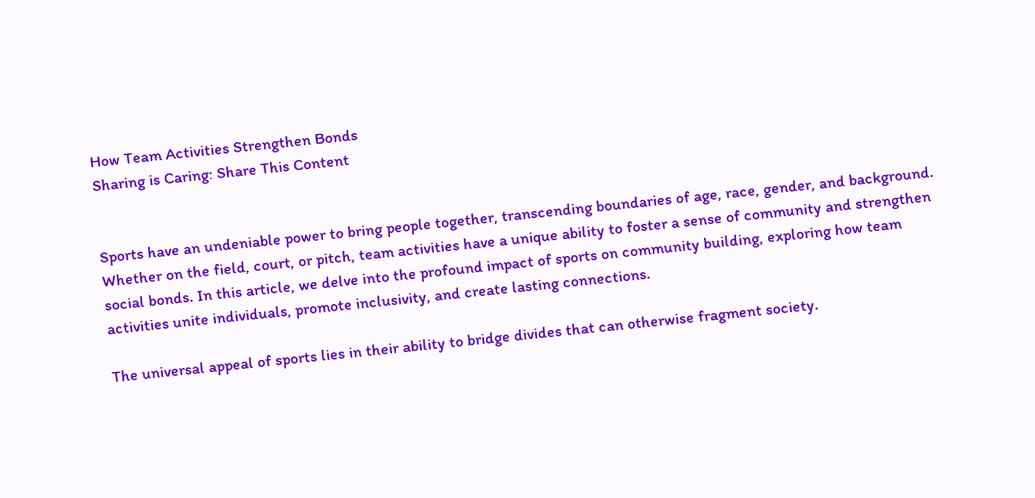How Team Activities Strengthen Bonds
Sharing is Caring: Share This Content


Sports have an undeniable power to bring people together, transcending boundaries of age, race, gender, and background. Whether on the field, court, or pitch, team activities have a unique ability to foster a sense of community and strengthen social bonds. In this article, we delve into the profound impact of sports on community building, exploring how team activities unite individuals, promote inclusivity, and create lasting connections.

The universal appeal of sports lies in their ability to bridge divides that can otherwise fragment society.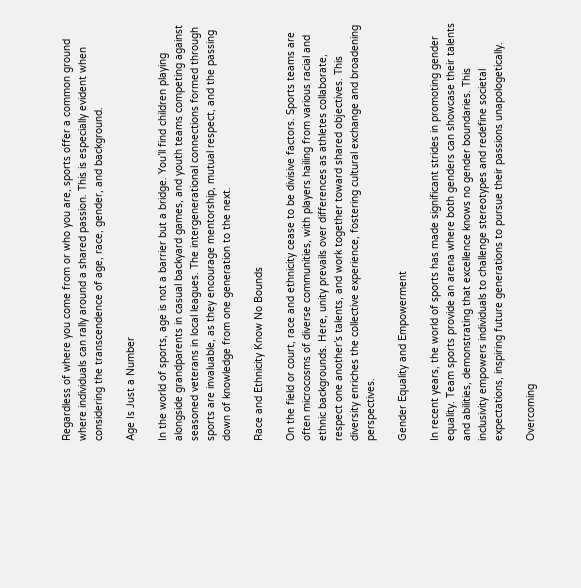Regardless of where you come from or who you are, sports offer a common ground where individuals can rally around a shared passion. This is especially evident when considering the transcendence of age, race, gender, and background.

Age Is Just a Number

In the world of sports, age is not a barrier but a bridge. You’ll find children playing alongside grandparents in casual backyard games, and youth teams competing against seasoned veterans in local leagues. The intergenerational connections formed through sports are invaluable, as they encourage mentorship, mutual respect, and the passing down of knowledge from one generation to the next.

Race and Ethnicity Know No Bounds

On the field or court, race and ethnicity cease to be divisive factors. Sports teams are often microcosms of diverse communities, with players hailing from various racial and ethnic backgrounds. Here, unity prevails over differences as athletes collaborate, respect one another’s talents, and work together toward shared objectives. This diversity enriches the collective experience, fostering cultural exchange and broadening perspectives.

Gender Equality and Empowerment

In recent years, the world of sports has made significant strides in promoting gender equality. Team sports provide an arena where both genders can showcase their talents and abilities, demonstrating that excellence knows no gender boundaries. This inclusivity empowers individuals to challenge stereotypes and redefine societal expectations, inspiring future generations to pursue their passions unapologetically.

Overcoming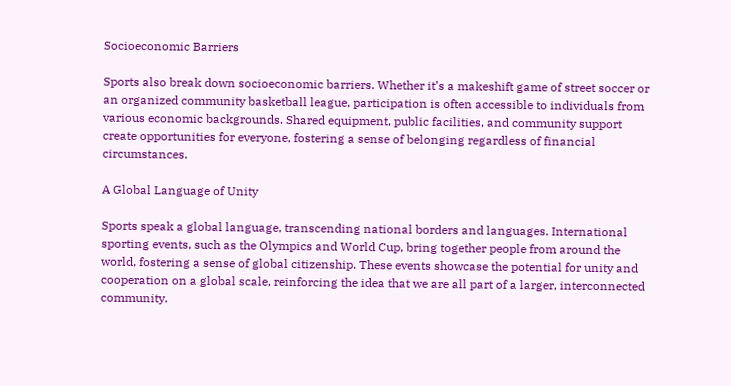Socioeconomic Barriers

Sports also break down socioeconomic barriers. Whether it’s a makeshift game of street soccer or an organized community basketball league, participation is often accessible to individuals from various economic backgrounds. Shared equipment, public facilities, and community support create opportunities for everyone, fostering a sense of belonging regardless of financial circumstances.

A Global Language of Unity

Sports speak a global language, transcending national borders and languages. International sporting events, such as the Olympics and World Cup, bring together people from around the world, fostering a sense of global citizenship. These events showcase the potential for unity and cooperation on a global scale, reinforcing the idea that we are all part of a larger, interconnected community.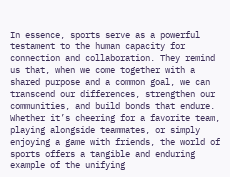In essence, sports serve as a powerful testament to the human capacity for connection and collaboration. They remind us that, when we come together with a shared purpose and a common goal, we can transcend our differences, strengthen our communities, and build bonds that endure. Whether it’s cheering for a favorite team, playing alongside teammates, or simply enjoying a game with friends, the world of sports offers a tangible and enduring example of the unifying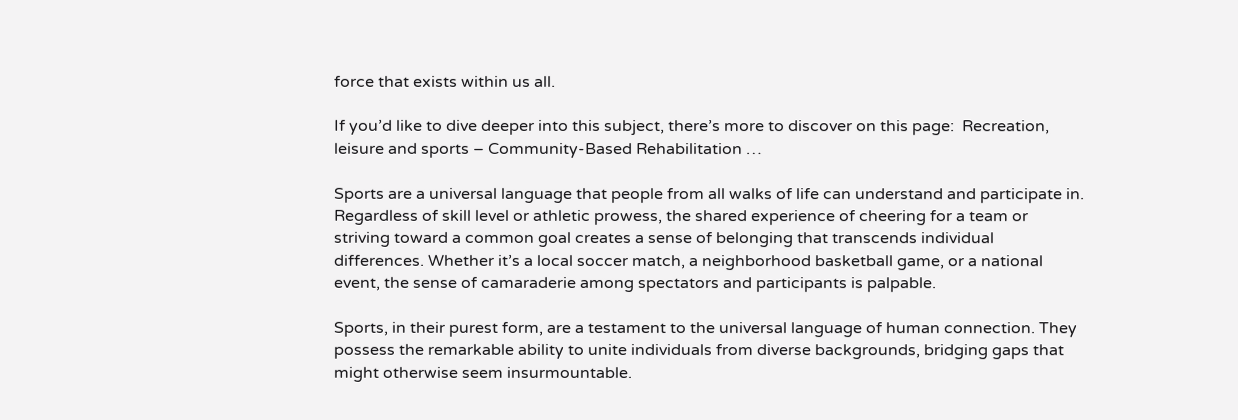force that exists within us all.

If you’d like to dive deeper into this subject, there’s more to discover on this page:  Recreation, leisure and sports – Community-Based Rehabilitation …

Sports are a universal language that people from all walks of life can understand and participate in. Regardless of skill level or athletic prowess, the shared experience of cheering for a team or striving toward a common goal creates a sense of belonging that transcends individual differences. Whether it’s a local soccer match, a neighborhood basketball game, or a national event, the sense of camaraderie among spectators and participants is palpable.

Sports, in their purest form, are a testament to the universal language of human connection. They possess the remarkable ability to unite individuals from diverse backgrounds, bridging gaps that might otherwise seem insurmountable.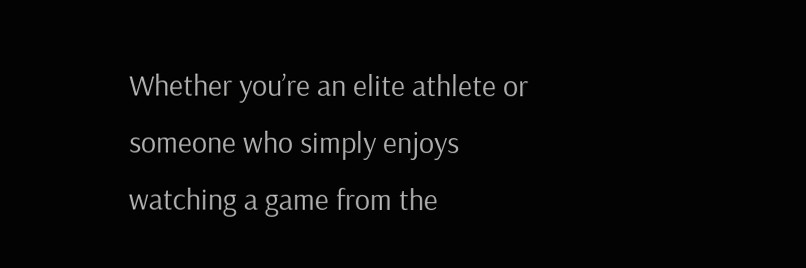Whether you’re an elite athlete or someone who simply enjoys watching a game from the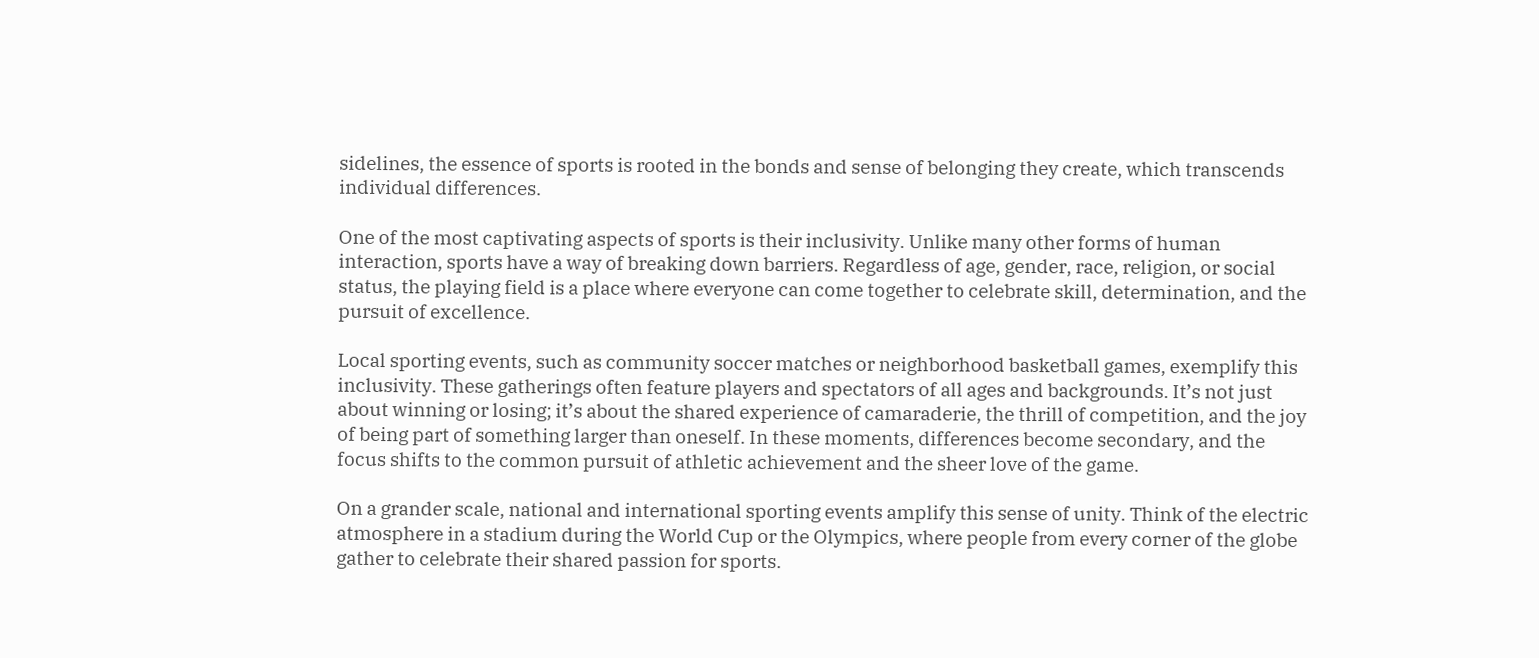sidelines, the essence of sports is rooted in the bonds and sense of belonging they create, which transcends individual differences.

One of the most captivating aspects of sports is their inclusivity. Unlike many other forms of human interaction, sports have a way of breaking down barriers. Regardless of age, gender, race, religion, or social status, the playing field is a place where everyone can come together to celebrate skill, determination, and the pursuit of excellence.

Local sporting events, such as community soccer matches or neighborhood basketball games, exemplify this inclusivity. These gatherings often feature players and spectators of all ages and backgrounds. It’s not just about winning or losing; it’s about the shared experience of camaraderie, the thrill of competition, and the joy of being part of something larger than oneself. In these moments, differences become secondary, and the focus shifts to the common pursuit of athletic achievement and the sheer love of the game.

On a grander scale, national and international sporting events amplify this sense of unity. Think of the electric atmosphere in a stadium during the World Cup or the Olympics, where people from every corner of the globe gather to celebrate their shared passion for sports.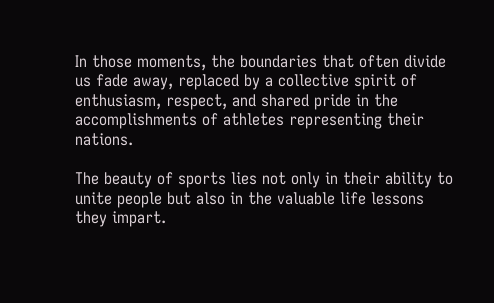In those moments, the boundaries that often divide us fade away, replaced by a collective spirit of enthusiasm, respect, and shared pride in the accomplishments of athletes representing their nations.

The beauty of sports lies not only in their ability to unite people but also in the valuable life lessons they impart.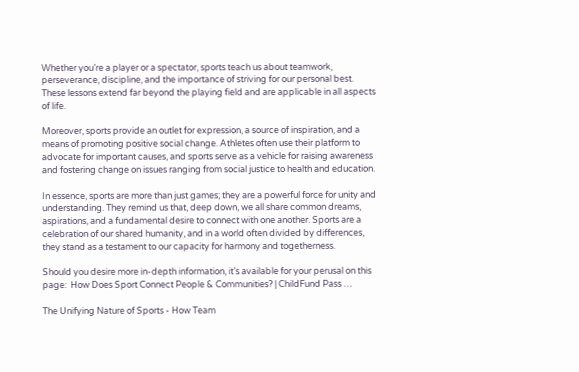Whether you’re a player or a spectator, sports teach us about teamwork, perseverance, discipline, and the importance of striving for our personal best. These lessons extend far beyond the playing field and are applicable in all aspects of life.

Moreover, sports provide an outlet for expression, a source of inspiration, and a means of promoting positive social change. Athletes often use their platform to advocate for important causes, and sports serve as a vehicle for raising awareness and fostering change on issues ranging from social justice to health and education.

In essence, sports are more than just games; they are a powerful force for unity and understanding. They remind us that, deep down, we all share common dreams, aspirations, and a fundamental desire to connect with one another. Sports are a celebration of our shared humanity, and in a world often divided by differences, they stand as a testament to our capacity for harmony and togetherness.

Should you desire more in-depth information, it’s available for your perusal on this page:  How Does Sport Connect People & Communities? | ChildFund Pass …

The Unifying Nature of Sports - How Team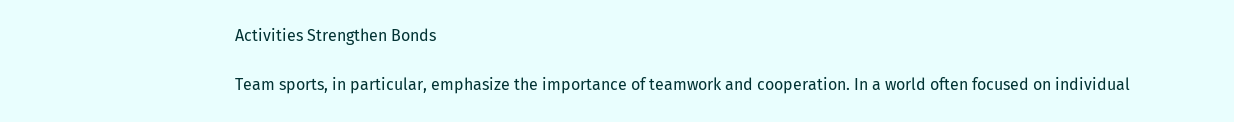Activities Strengthen Bonds

Team sports, in particular, emphasize the importance of teamwork and cooperation. In a world often focused on individual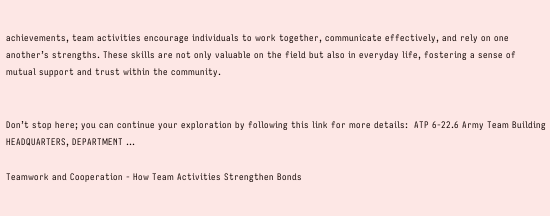achievements, team activities encourage individuals to work together, communicate effectively, and rely on one another’s strengths. These skills are not only valuable on the field but also in everyday life, fostering a sense of mutual support and trust within the community.


Don’t stop here; you can continue your exploration by following this link for more details:  ATP 6-22.6 Army Team Building HEADQUARTERS, DEPARTMENT …

Teamwork and Cooperation - How Team Activities Strengthen Bonds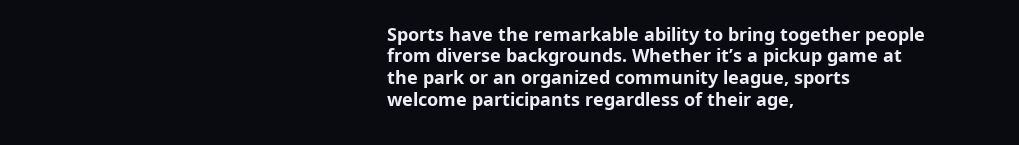Sports have the remarkable ability to bring together people from diverse backgrounds. Whether it’s a pickup game at the park or an organized community league, sports welcome participants regardless of their age,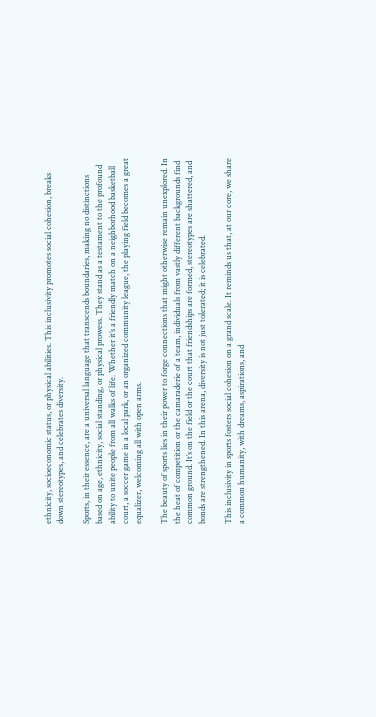ethnicity, socioeconomic status, or physical abilities. This inclusivity promotes social cohesion, breaks down stereotypes, and celebrates diversity.

Sports, in their essence, are a universal language that transcends boundaries, making no distinctions based on age, ethnicity, social standing, or physical prowess. They stand as a testament to the profound ability to unite people from all walks of life. Whether it’s a friendly match on a neighborhood basketball court, a soccer game in a local park, or an organized community league, the playing field becomes a great equalizer, welcoming all with open arms.

The beauty of sports lies in their power to forge connections that might otherwise remain unexplored. In the heat of competition or the camaraderie of a team, individuals from vastly different backgrounds find common ground. It’s on the field or the court that friendships are formed, stereotypes are shattered, and bonds are strengthened. In this arena, diversity is not just tolerated; it is celebrated.

This inclusivity in sports fosters social cohesion on a grand scale. It reminds us that, at our core, we share a common humanity, with dreams, aspirations, and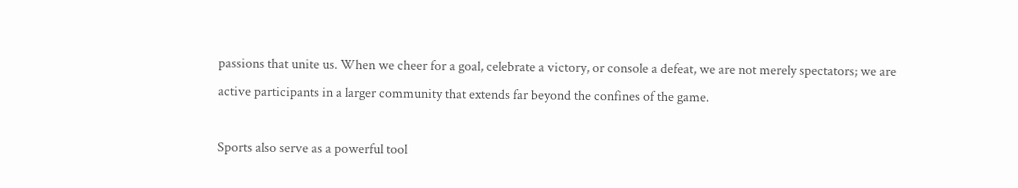passions that unite us. When we cheer for a goal, celebrate a victory, or console a defeat, we are not merely spectators; we are active participants in a larger community that extends far beyond the confines of the game.

Sports also serve as a powerful tool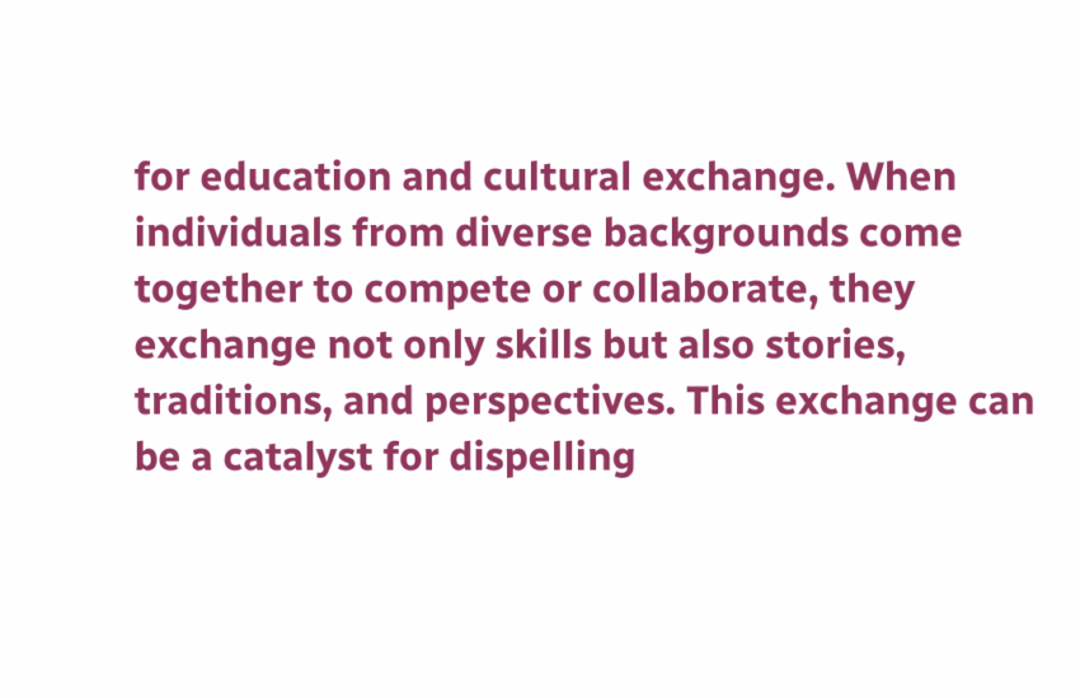for education and cultural exchange. When individuals from diverse backgrounds come together to compete or collaborate, they exchange not only skills but also stories, traditions, and perspectives. This exchange can be a catalyst for dispelling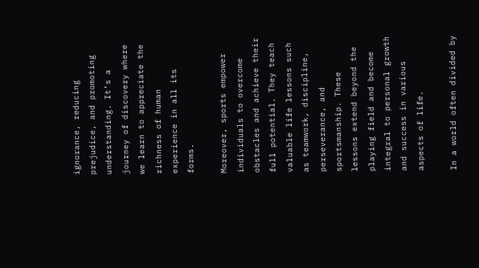ignorance, reducing prejudice, and promoting understanding. It’s a journey of discovery where we learn to appreciate the richness of human experience in all its forms.

Moreover, sports empower individuals to overcome obstacles and achieve their full potential. They teach valuable life lessons such as teamwork, discipline, perseverance, and sportsmanship. These lessons extend beyond the playing field and become integral to personal growth and success in various aspects of life.

In a world often divided by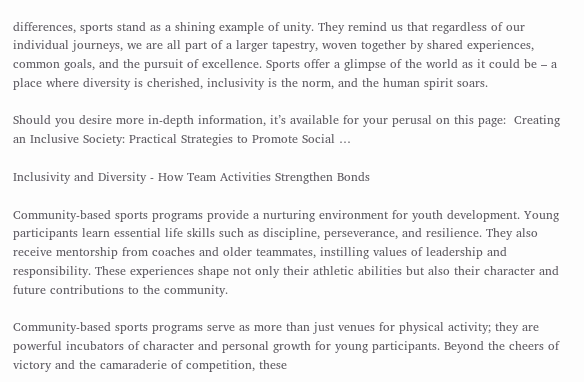differences, sports stand as a shining example of unity. They remind us that regardless of our individual journeys, we are all part of a larger tapestry, woven together by shared experiences, common goals, and the pursuit of excellence. Sports offer a glimpse of the world as it could be – a place where diversity is cherished, inclusivity is the norm, and the human spirit soars.

Should you desire more in-depth information, it’s available for your perusal on this page:  Creating an Inclusive Society: Practical Strategies to Promote Social …

Inclusivity and Diversity - How Team Activities Strengthen Bonds

Community-based sports programs provide a nurturing environment for youth development. Young participants learn essential life skills such as discipline, perseverance, and resilience. They also receive mentorship from coaches and older teammates, instilling values of leadership and responsibility. These experiences shape not only their athletic abilities but also their character and future contributions to the community.

Community-based sports programs serve as more than just venues for physical activity; they are powerful incubators of character and personal growth for young participants. Beyond the cheers of victory and the camaraderie of competition, these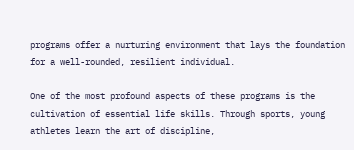programs offer a nurturing environment that lays the foundation for a well-rounded, resilient individual.

One of the most profound aspects of these programs is the cultivation of essential life skills. Through sports, young athletes learn the art of discipline,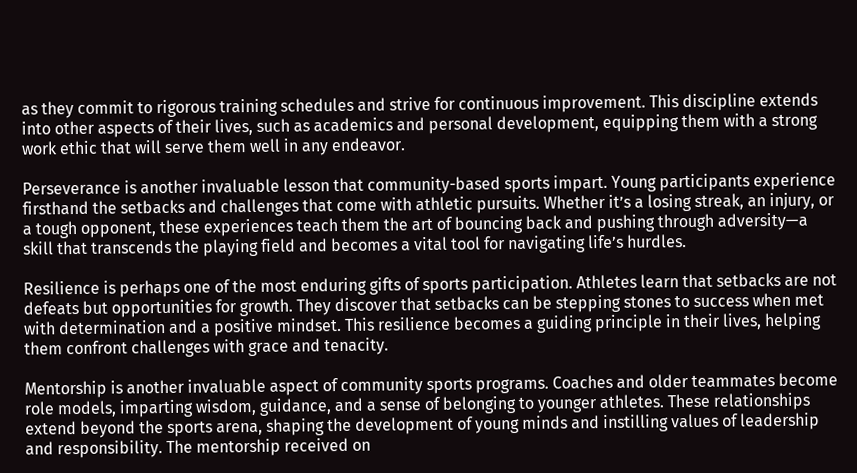as they commit to rigorous training schedules and strive for continuous improvement. This discipline extends into other aspects of their lives, such as academics and personal development, equipping them with a strong work ethic that will serve them well in any endeavor.

Perseverance is another invaluable lesson that community-based sports impart. Young participants experience firsthand the setbacks and challenges that come with athletic pursuits. Whether it’s a losing streak, an injury, or a tough opponent, these experiences teach them the art of bouncing back and pushing through adversity—a skill that transcends the playing field and becomes a vital tool for navigating life’s hurdles.

Resilience is perhaps one of the most enduring gifts of sports participation. Athletes learn that setbacks are not defeats but opportunities for growth. They discover that setbacks can be stepping stones to success when met with determination and a positive mindset. This resilience becomes a guiding principle in their lives, helping them confront challenges with grace and tenacity.

Mentorship is another invaluable aspect of community sports programs. Coaches and older teammates become role models, imparting wisdom, guidance, and a sense of belonging to younger athletes. These relationships extend beyond the sports arena, shaping the development of young minds and instilling values of leadership and responsibility. The mentorship received on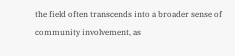the field often transcends into a broader sense of community involvement, as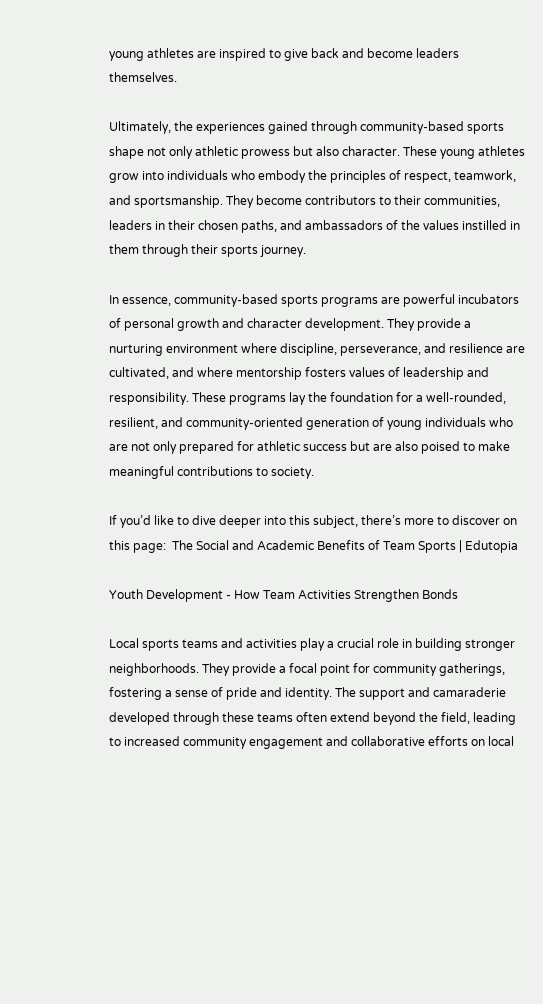young athletes are inspired to give back and become leaders themselves.

Ultimately, the experiences gained through community-based sports shape not only athletic prowess but also character. These young athletes grow into individuals who embody the principles of respect, teamwork, and sportsmanship. They become contributors to their communities, leaders in their chosen paths, and ambassadors of the values instilled in them through their sports journey.

In essence, community-based sports programs are powerful incubators of personal growth and character development. They provide a nurturing environment where discipline, perseverance, and resilience are cultivated, and where mentorship fosters values of leadership and responsibility. These programs lay the foundation for a well-rounded, resilient, and community-oriented generation of young individuals who are not only prepared for athletic success but are also poised to make meaningful contributions to society.

If you’d like to dive deeper into this subject, there’s more to discover on this page:  The Social and Academic Benefits of Team Sports | Edutopia

Youth Development - How Team Activities Strengthen Bonds

Local sports teams and activities play a crucial role in building stronger neighborhoods. They provide a focal point for community gatherings, fostering a sense of pride and identity. The support and camaraderie developed through these teams often extend beyond the field, leading to increased community engagement and collaborative efforts on local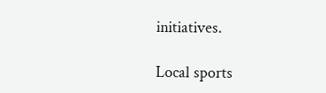initiatives.

Local sports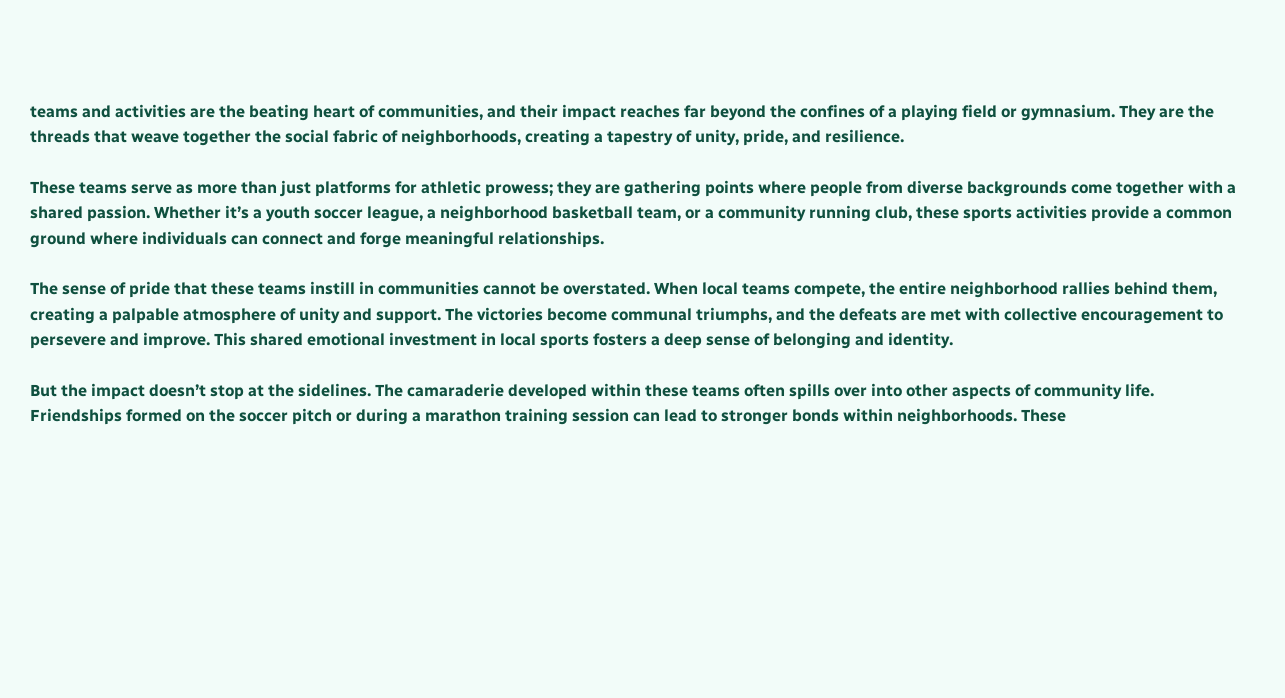teams and activities are the beating heart of communities, and their impact reaches far beyond the confines of a playing field or gymnasium. They are the threads that weave together the social fabric of neighborhoods, creating a tapestry of unity, pride, and resilience.

These teams serve as more than just platforms for athletic prowess; they are gathering points where people from diverse backgrounds come together with a shared passion. Whether it’s a youth soccer league, a neighborhood basketball team, or a community running club, these sports activities provide a common ground where individuals can connect and forge meaningful relationships.

The sense of pride that these teams instill in communities cannot be overstated. When local teams compete, the entire neighborhood rallies behind them, creating a palpable atmosphere of unity and support. The victories become communal triumphs, and the defeats are met with collective encouragement to persevere and improve. This shared emotional investment in local sports fosters a deep sense of belonging and identity.

But the impact doesn’t stop at the sidelines. The camaraderie developed within these teams often spills over into other aspects of community life. Friendships formed on the soccer pitch or during a marathon training session can lead to stronger bonds within neighborhoods. These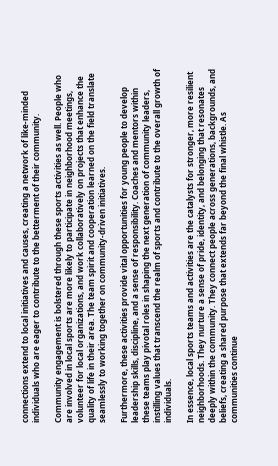connections extend to local initiatives and causes, creating a network of like-minded individuals who are eager to contribute to the betterment of their community.

Community engagement is bolstered through these sports activities as well. People who are involved in local sports are more likely to participate in neighborhood meetings, volunteer for local organizations, and work collaboratively on projects that enhance the quality of life in their area. The team spirit and cooperation learned on the field translate seamlessly to working together on community-driven initiatives.

Furthermore, these activities provide vital opportunities for young people to develop leadership skills, discipline, and a sense of responsibility. Coaches and mentors within these teams play pivotal roles in shaping the next generation of community leaders, instilling values that transcend the realm of sports and contribute to the overall growth of individuals.

In essence, local sports teams and activities are the catalysts for stronger, more resilient neighborhoods. They nurture a sense of pride, identity, and belonging that resonates deeply within the community. They connect people across generations, backgrounds, and beliefs, creating a shared purpose that extends far beyond the final whistle. As communities continue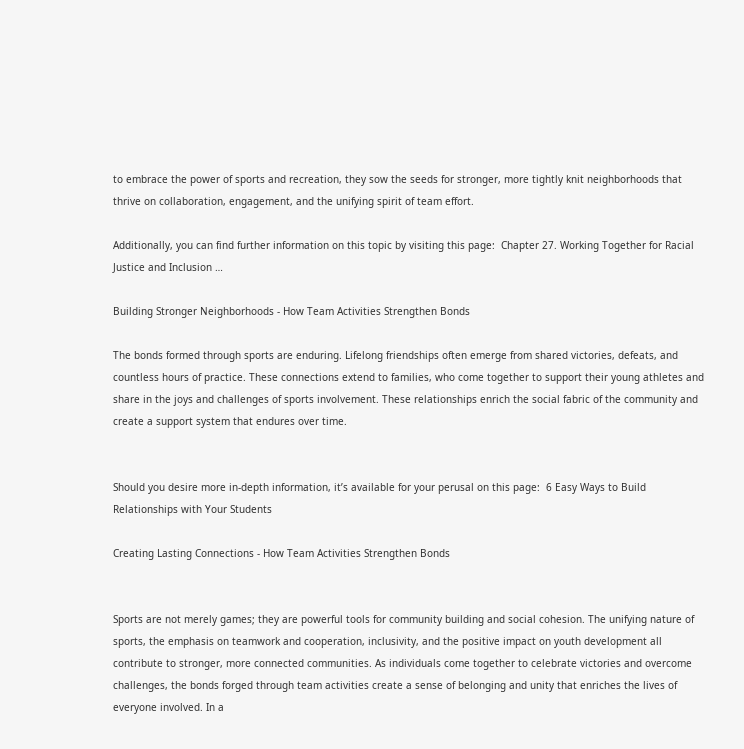to embrace the power of sports and recreation, they sow the seeds for stronger, more tightly knit neighborhoods that thrive on collaboration, engagement, and the unifying spirit of team effort.

Additionally, you can find further information on this topic by visiting this page:  Chapter 27. Working Together for Racial Justice and Inclusion …

Building Stronger Neighborhoods - How Team Activities Strengthen Bonds

The bonds formed through sports are enduring. Lifelong friendships often emerge from shared victories, defeats, and countless hours of practice. These connections extend to families, who come together to support their young athletes and share in the joys and challenges of sports involvement. These relationships enrich the social fabric of the community and create a support system that endures over time.


Should you desire more in-depth information, it’s available for your perusal on this page:  6 Easy Ways to Build Relationships with Your Students

Creating Lasting Connections - How Team Activities Strengthen Bonds


Sports are not merely games; they are powerful tools for community building and social cohesion. The unifying nature of sports, the emphasis on teamwork and cooperation, inclusivity, and the positive impact on youth development all contribute to stronger, more connected communities. As individuals come together to celebrate victories and overcome challenges, the bonds forged through team activities create a sense of belonging and unity that enriches the lives of everyone involved. In a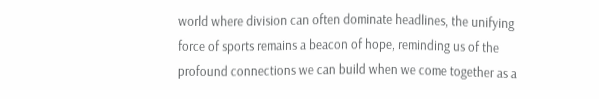world where division can often dominate headlines, the unifying force of sports remains a beacon of hope, reminding us of the profound connections we can build when we come together as a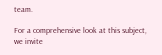team.

For a comprehensive look at this subject, we invite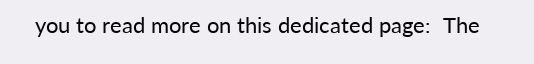you to read more on this dedicated page:  The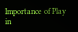Importance of Play in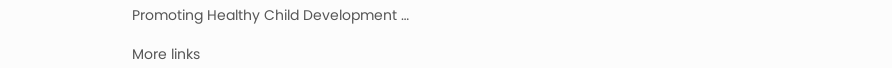Promoting Healthy Child Development …

More links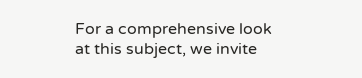For a comprehensive look at this subject, we invite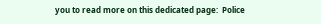you to read more on this dedicated page:  Police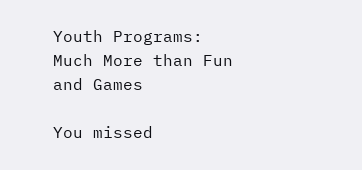Youth Programs: Much More than Fun and Games

You missed